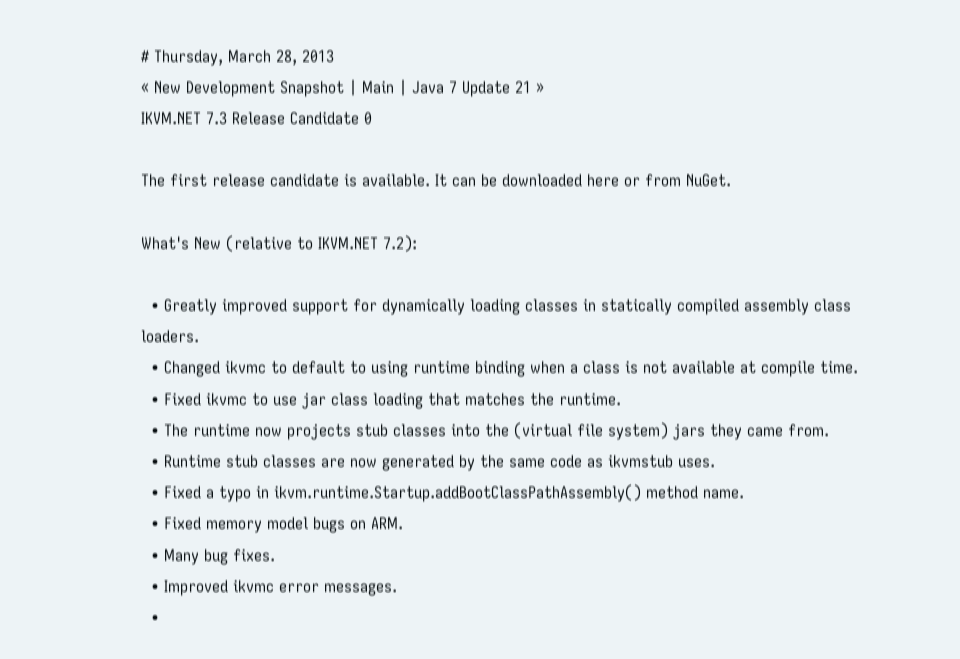# Thursday, March 28, 2013
« New Development Snapshot | Main | Java 7 Update 21 »
IKVM.NET 7.3 Release Candidate 0

The first release candidate is available. It can be downloaded here or from NuGet.

What's New (relative to IKVM.NET 7.2):

  • Greatly improved support for dynamically loading classes in statically compiled assembly class loaders.
  • Changed ikvmc to default to using runtime binding when a class is not available at compile time.
  • Fixed ikvmc to use jar class loading that matches the runtime.
  • The runtime now projects stub classes into the (virtual file system) jars they came from.
  • Runtime stub classes are now generated by the same code as ikvmstub uses.
  • Fixed a typo in ikvm.runtime.Startup.addBootClassPathAssembly() method name.
  • Fixed memory model bugs on ARM.
  • Many bug fixes.
  • Improved ikvmc error messages.
  •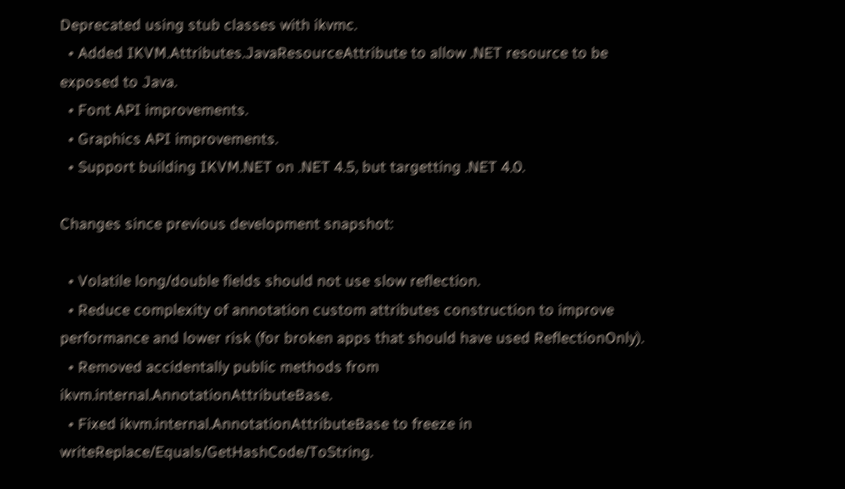Deprecated using stub classes with ikvmc.
  • Added IKVM.Attributes.JavaResourceAttribute to allow .NET resource to be exposed to Java.
  • Font API improvements.
  • Graphics API improvements.
  • Support building IKVM.NET on .NET 4.5, but targetting .NET 4.0.

Changes since previous development snapshot:

  • Volatile long/double fields should not use slow reflection.
  • Reduce complexity of annotation custom attributes construction to improve performance and lower risk (for broken apps that should have used ReflectionOnly).
  • Removed accidentally public methods from ikvm.internal.AnnotationAttributeBase.
  • Fixed ikvm.internal.AnnotationAttributeBase to freeze in writeReplace/Equals/GetHashCode/ToString.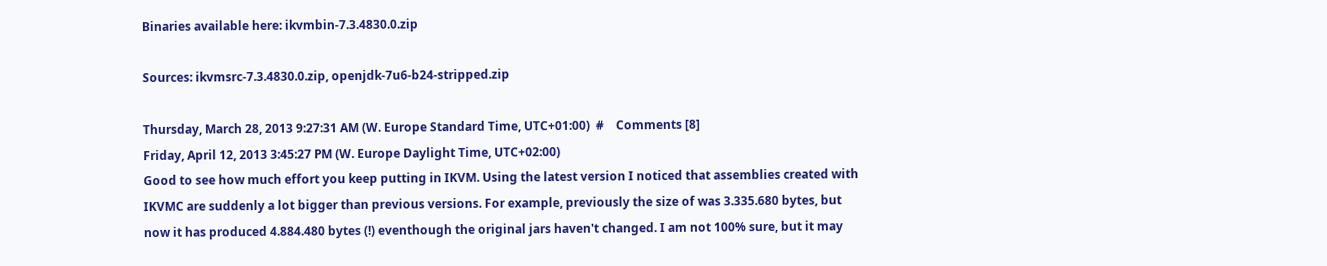Binaries available here: ikvmbin-7.3.4830.0.zip

Sources: ikvmsrc-7.3.4830.0.zip, openjdk-7u6-b24-stripped.zip

Thursday, March 28, 2013 9:27:31 AM (W. Europe Standard Time, UTC+01:00)  #    Comments [8]
Friday, April 12, 2013 3:45:27 PM (W. Europe Daylight Time, UTC+02:00)
Good to see how much effort you keep putting in IKVM. Using the latest version I noticed that assemblies created with IKVMC are suddenly a lot bigger than previous versions. For example, previously the size of was 3.335.680 bytes, but now it has produced 4.884.480 bytes (!) eventhough the original jars haven't changed. I am not 100% sure, but it may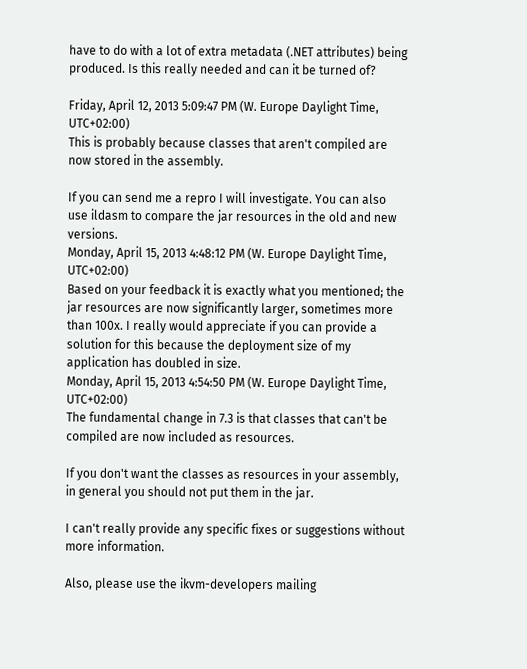have to do with a lot of extra metadata (.NET attributes) being produced. Is this really needed and can it be turned of?

Friday, April 12, 2013 5:09:47 PM (W. Europe Daylight Time, UTC+02:00)
This is probably because classes that aren't compiled are now stored in the assembly.

If you can send me a repro I will investigate. You can also use ildasm to compare the jar resources in the old and new versions.
Monday, April 15, 2013 4:48:12 PM (W. Europe Daylight Time, UTC+02:00)
Based on your feedback it is exactly what you mentioned; the jar resources are now significantly larger, sometimes more than 100x. I really would appreciate if you can provide a solution for this because the deployment size of my application has doubled in size.
Monday, April 15, 2013 4:54:50 PM (W. Europe Daylight Time, UTC+02:00)
The fundamental change in 7.3 is that classes that can't be compiled are now included as resources.

If you don't want the classes as resources in your assembly, in general you should not put them in the jar.

I can't really provide any specific fixes or suggestions without more information.

Also, please use the ikvm-developers mailing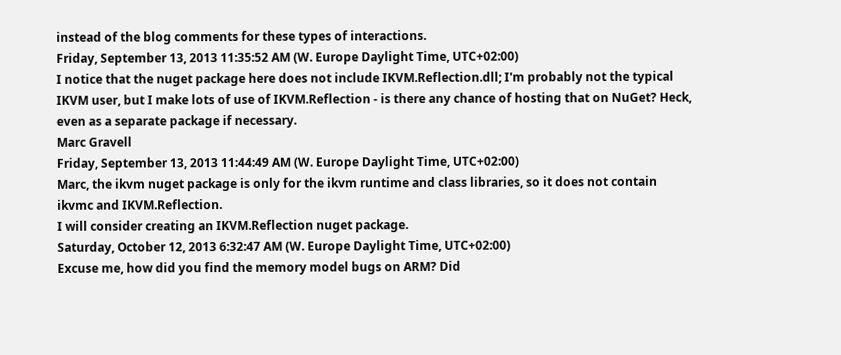instead of the blog comments for these types of interactions.
Friday, September 13, 2013 11:35:52 AM (W. Europe Daylight Time, UTC+02:00)
I notice that the nuget package here does not include IKVM.Reflection.dll; I'm probably not the typical IKVM user, but I make lots of use of IKVM.Reflection - is there any chance of hosting that on NuGet? Heck, even as a separate package if necessary.
Marc Gravell
Friday, September 13, 2013 11:44:49 AM (W. Europe Daylight Time, UTC+02:00)
Marc, the ikvm nuget package is only for the ikvm runtime and class libraries, so it does not contain ikvmc and IKVM.Reflection.
I will consider creating an IKVM.Reflection nuget package.
Saturday, October 12, 2013 6:32:47 AM (W. Europe Daylight Time, UTC+02:00)
Excuse me, how did you find the memory model bugs on ARM? Did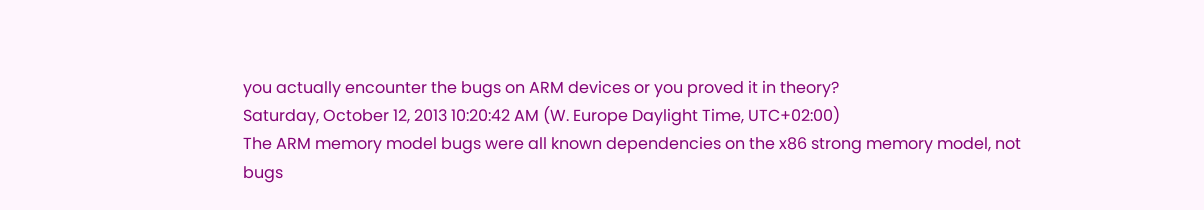you actually encounter the bugs on ARM devices or you proved it in theory?
Saturday, October 12, 2013 10:20:42 AM (W. Europe Daylight Time, UTC+02:00)
The ARM memory model bugs were all known dependencies on the x86 strong memory model, not bugs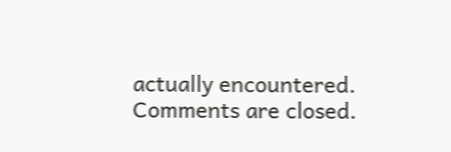actually encountered.
Comments are closed.